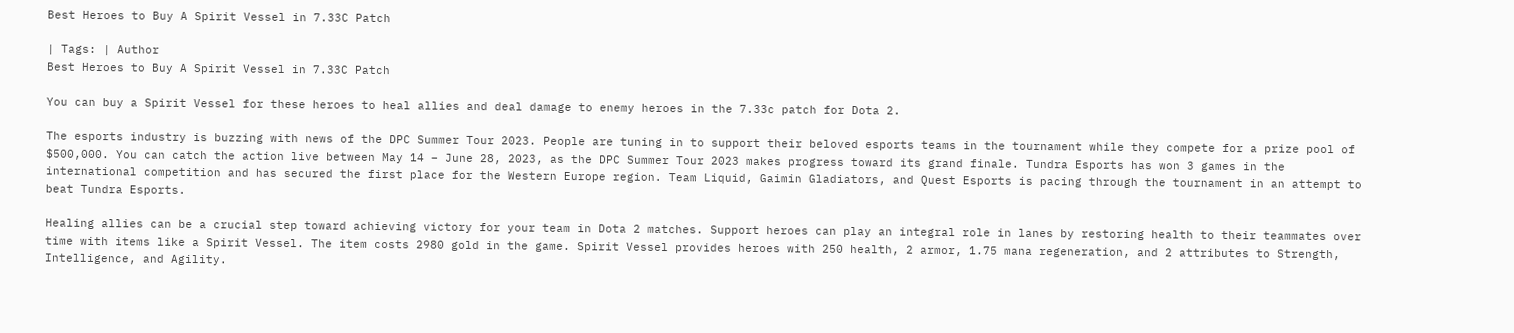Best Heroes to Buy A Spirit Vessel in 7.33C Patch

| Tags: | Author
Best Heroes to Buy A Spirit Vessel in 7.33C Patch

You can buy a Spirit Vessel for these heroes to heal allies and deal damage to enemy heroes in the 7.33c patch for Dota 2.

The esports industry is buzzing with news of the DPC Summer Tour 2023. People are tuning in to support their beloved esports teams in the tournament while they compete for a prize pool of $500,000. You can catch the action live between May 14 – June 28, 2023, as the DPC Summer Tour 2023 makes progress toward its grand finale. Tundra Esports has won 3 games in the international competition and has secured the first place for the Western Europe region. Team Liquid, Gaimin Gladiators, and Quest Esports is pacing through the tournament in an attempt to beat Tundra Esports.

Healing allies can be a crucial step toward achieving victory for your team in Dota 2 matches. Support heroes can play an integral role in lanes by restoring health to their teammates over time with items like a Spirit Vessel. The item costs 2980 gold in the game. Spirit Vessel provides heroes with 250 health, 2 armor, 1.75 mana regeneration, and 2 attributes to Strength, Intelligence, and Agility.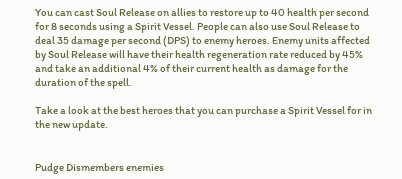You can cast Soul Release on allies to restore up to 40 health per second for 8 seconds using a Spirit Vessel. People can also use Soul Release to deal 35 damage per second (DPS) to enemy heroes. Enemy units affected by Soul Release will have their health regeneration rate reduced by 45% and take an additional 4% of their current health as damage for the duration of the spell.

Take a look at the best heroes that you can purchase a Spirit Vessel for in the new update.


Pudge Dismembers enemies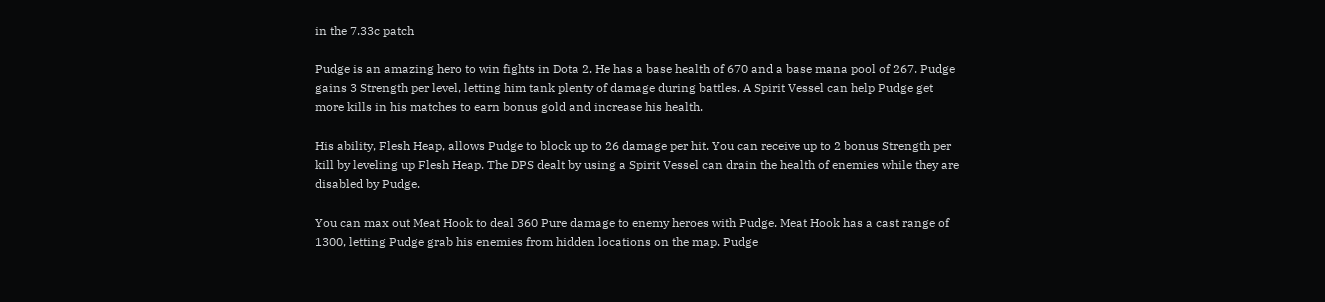in the 7.33c patch

Pudge is an amazing hero to win fights in Dota 2. He has a base health of 670 and a base mana pool of 267. Pudge gains 3 Strength per level, letting him tank plenty of damage during battles. A Spirit Vessel can help Pudge get more kills in his matches to earn bonus gold and increase his health.

His ability, Flesh Heap, allows Pudge to block up to 26 damage per hit. You can receive up to 2 bonus Strength per kill by leveling up Flesh Heap. The DPS dealt by using a Spirit Vessel can drain the health of enemies while they are disabled by Pudge.

You can max out Meat Hook to deal 360 Pure damage to enemy heroes with Pudge. Meat Hook has a cast range of 1300, letting Pudge grab his enemies from hidden locations on the map. Pudge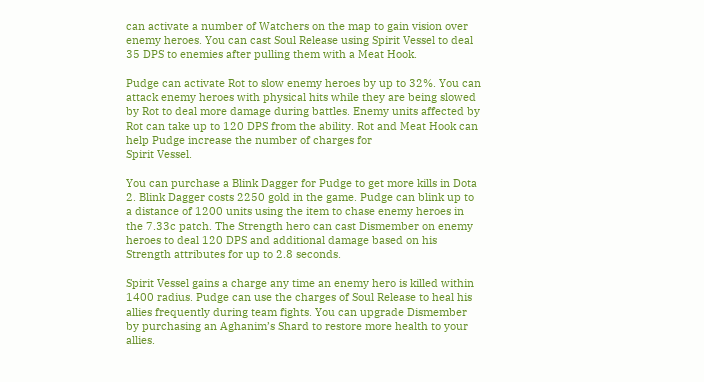can activate a number of Watchers on the map to gain vision over enemy heroes. You can cast Soul Release using Spirit Vessel to deal 35 DPS to enemies after pulling them with a Meat Hook.

Pudge can activate Rot to slow enemy heroes by up to 32%. You can attack enemy heroes with physical hits while they are being slowed by Rot to deal more damage during battles. Enemy units affected by Rot can take up to 120 DPS from the ability. Rot and Meat Hook can help Pudge increase the number of charges for
Spirit Vessel.

You can purchase a Blink Dagger for Pudge to get more kills in Dota 2. Blink Dagger costs 2250 gold in the game. Pudge can blink up to a distance of 1200 units using the item to chase enemy heroes in the 7.33c patch. The Strength hero can cast Dismember on enemy heroes to deal 120 DPS and additional damage based on his Strength attributes for up to 2.8 seconds.

Spirit Vessel gains a charge any time an enemy hero is killed within 1400 radius. Pudge can use the charges of Soul Release to heal his allies frequently during team fights. You can upgrade Dismember by purchasing an Aghanim’s Shard to restore more health to your allies.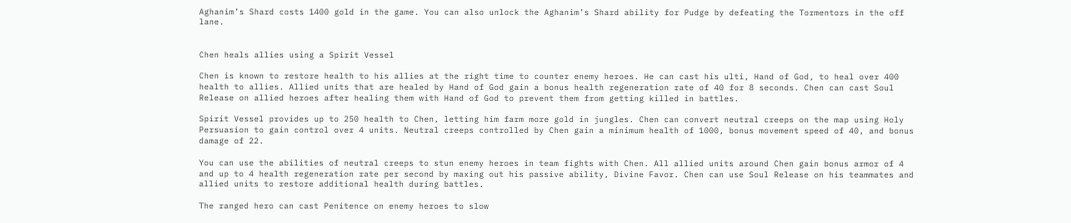Aghanim’s Shard costs 1400 gold in the game. You can also unlock the Aghanim’s Shard ability for Pudge by defeating the Tormentors in the off lane.


Chen heals allies using a Spirit Vessel

Chen is known to restore health to his allies at the right time to counter enemy heroes. He can cast his ulti, Hand of God, to heal over 400 health to allies. Allied units that are healed by Hand of God gain a bonus health regeneration rate of 40 for 8 seconds. Chen can cast Soul Release on allied heroes after healing them with Hand of God to prevent them from getting killed in battles.

Spirit Vessel provides up to 250 health to Chen, letting him farm more gold in jungles. Chen can convert neutral creeps on the map using Holy Persuasion to gain control over 4 units. Neutral creeps controlled by Chen gain a minimum health of 1000, bonus movement speed of 40, and bonus damage of 22.

You can use the abilities of neutral creeps to stun enemy heroes in team fights with Chen. All allied units around Chen gain bonus armor of 4 and up to 4 health regeneration rate per second by maxing out his passive ability, Divine Favor. Chen can use Soul Release on his teammates and allied units to restore additional health during battles.

The ranged hero can cast Penitence on enemy heroes to slow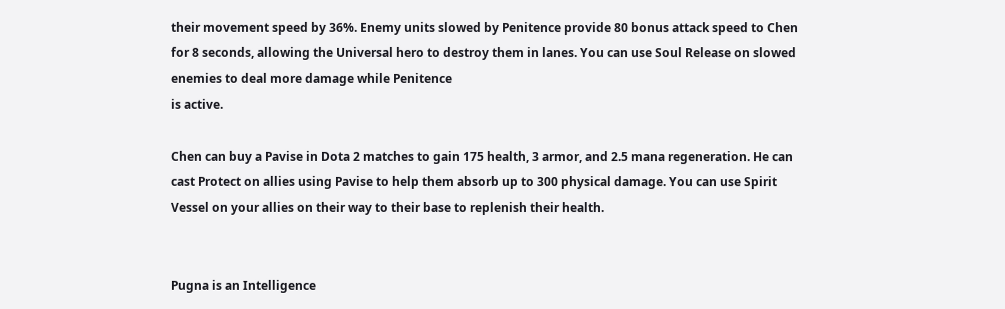their movement speed by 36%. Enemy units slowed by Penitence provide 80 bonus attack speed to Chen for 8 seconds, allowing the Universal hero to destroy them in lanes. You can use Soul Release on slowed enemies to deal more damage while Penitence
is active.

Chen can buy a Pavise in Dota 2 matches to gain 175 health, 3 armor, and 2.5 mana regeneration. He can cast Protect on allies using Pavise to help them absorb up to 300 physical damage. You can use Spirit Vessel on your allies on their way to their base to replenish their health.


Pugna is an Intelligence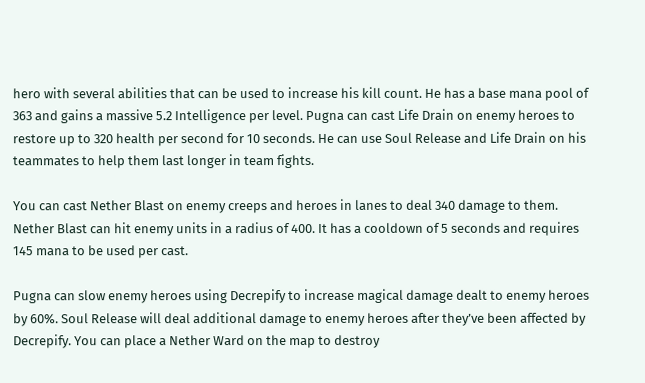hero with several abilities that can be used to increase his kill count. He has a base mana pool of 363 and gains a massive 5.2 Intelligence per level. Pugna can cast Life Drain on enemy heroes to restore up to 320 health per second for 10 seconds. He can use Soul Release and Life Drain on his teammates to help them last longer in team fights.

You can cast Nether Blast on enemy creeps and heroes in lanes to deal 340 damage to them. Nether Blast can hit enemy units in a radius of 400. It has a cooldown of 5 seconds and requires 145 mana to be used per cast.

Pugna can slow enemy heroes using Decrepify to increase magical damage dealt to enemy heroes by 60%. Soul Release will deal additional damage to enemy heroes after they’ve been affected by Decrepify. You can place a Nether Ward on the map to destroy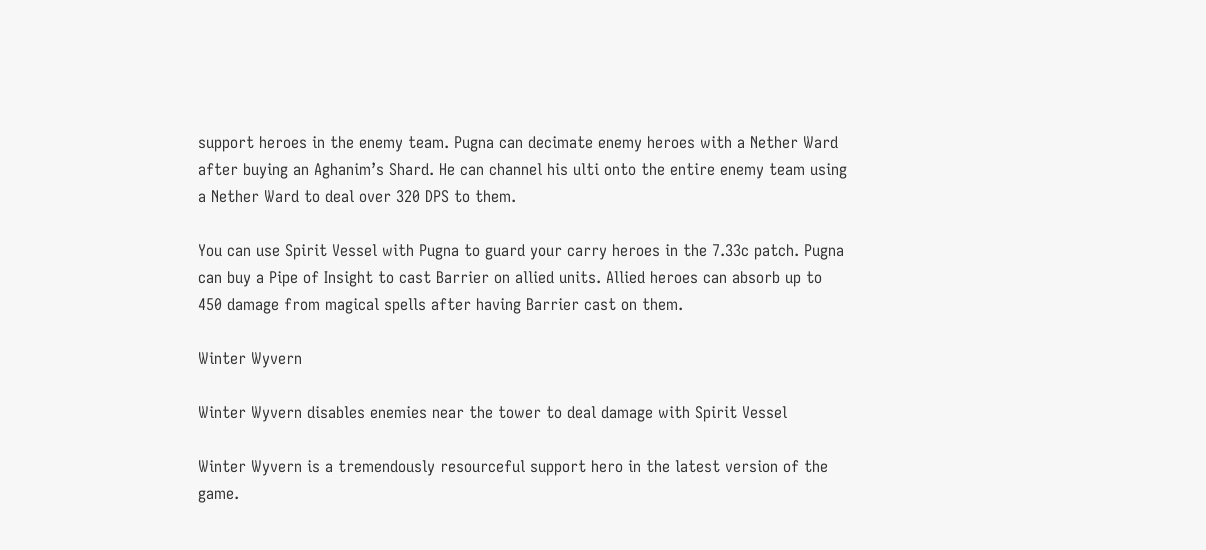support heroes in the enemy team. Pugna can decimate enemy heroes with a Nether Ward after buying an Aghanim’s Shard. He can channel his ulti onto the entire enemy team using a Nether Ward to deal over 320 DPS to them.

You can use Spirit Vessel with Pugna to guard your carry heroes in the 7.33c patch. Pugna can buy a Pipe of Insight to cast Barrier on allied units. Allied heroes can absorb up to 450 damage from magical spells after having Barrier cast on them.

Winter Wyvern

Winter Wyvern disables enemies near the tower to deal damage with Spirit Vessel

Winter Wyvern is a tremendously resourceful support hero in the latest version of the game.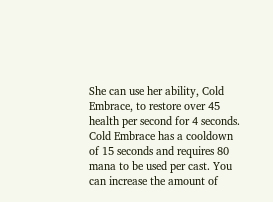She can use her ability, Cold Embrace, to restore over 45 health per second for 4 seconds. Cold Embrace has a cooldown of 15 seconds and requires 80 mana to be used per cast. You can increase the amount of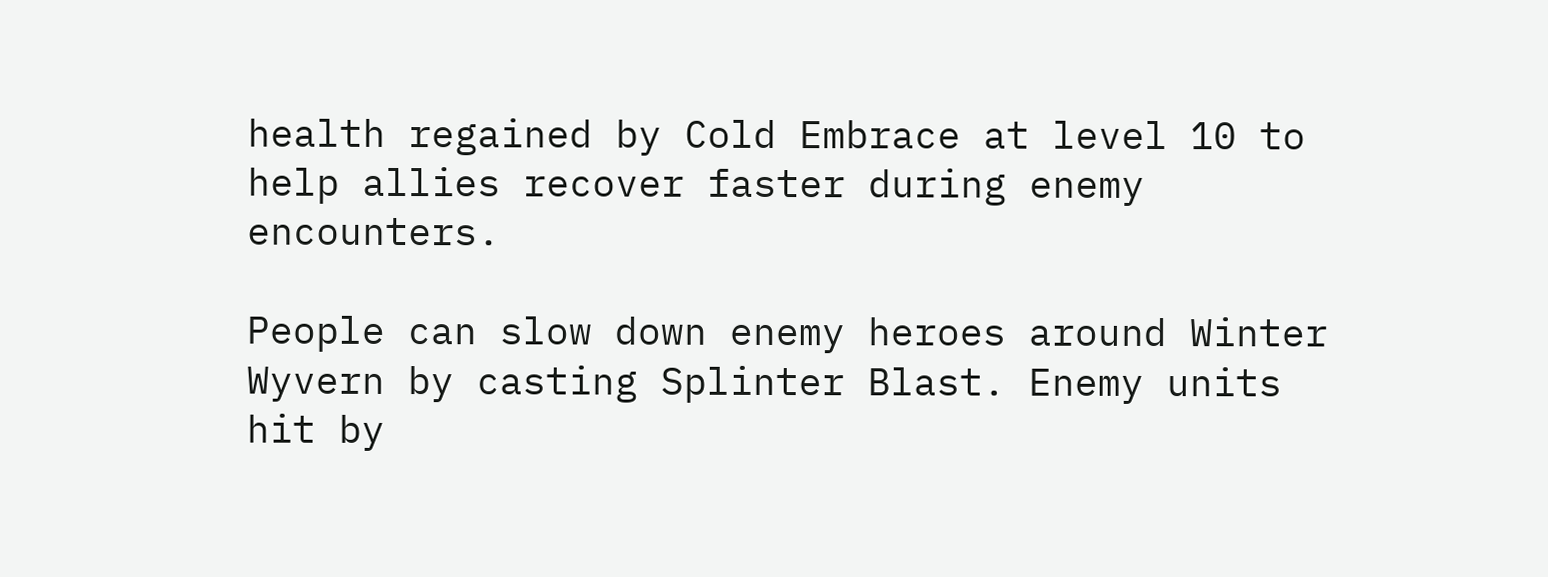health regained by Cold Embrace at level 10 to help allies recover faster during enemy encounters.

People can slow down enemy heroes around Winter Wyvern by casting Splinter Blast. Enemy units hit by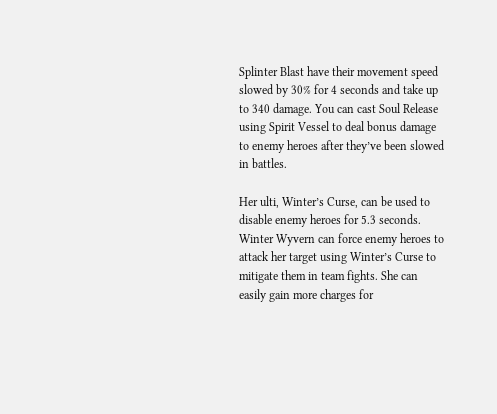Splinter Blast have their movement speed slowed by 30% for 4 seconds and take up to 340 damage. You can cast Soul Release using Spirit Vessel to deal bonus damage to enemy heroes after they’ve been slowed in battles.

Her ulti, Winter’s Curse, can be used to disable enemy heroes for 5.3 seconds. Winter Wyvern can force enemy heroes to attack her target using Winter’s Curse to mitigate them in team fights. She can easily gain more charges for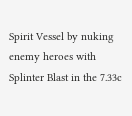Spirit Vessel by nuking enemy heroes with Splinter Blast in the 7.33c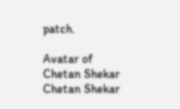patch.

Avatar of Chetan Shekar
Chetan Shekar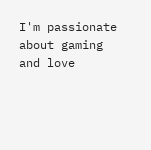I'm passionate about gaming and love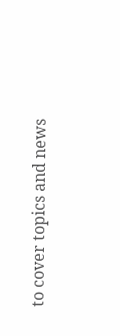to cover topics and news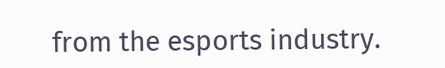from the esports industry.